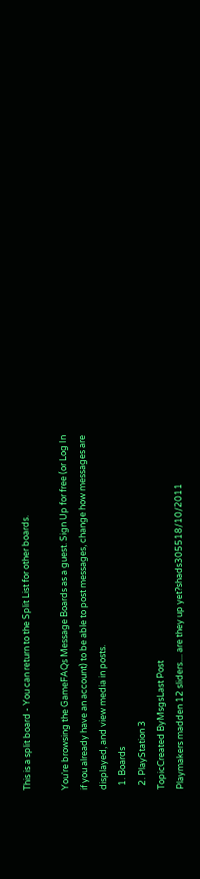This is a split board - You can return to the Split List for other boards.

You're browsing the GameFAQs Message Boards as a guest. Sign Up for free (or Log In if you already have an account) to be able to post messages, change how messages are displayed, and view media in posts.
  1. Boards
  2. PlayStation 3
TopicCreated ByMsgsLast Post
Playmakers madden 12 sliders.... are they up yet?shads305518/10/2011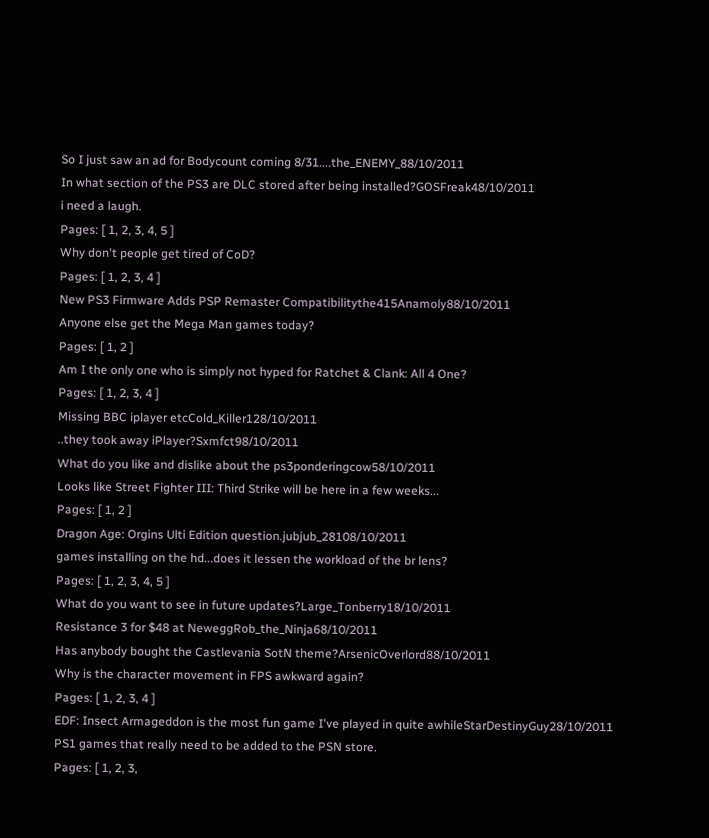So I just saw an ad for Bodycount coming 8/31....the_ENEMY_88/10/2011
In what section of the PS3 are DLC stored after being installed?GOSFreak48/10/2011
i need a laugh.
Pages: [ 1, 2, 3, 4, 5 ]
Why don't people get tired of CoD?
Pages: [ 1, 2, 3, 4 ]
New PS3 Firmware Adds PSP Remaster Compatibilitythe415Anamoly88/10/2011
Anyone else get the Mega Man games today?
Pages: [ 1, 2 ]
Am I the only one who is simply not hyped for Ratchet & Clank: All 4 One?
Pages: [ 1, 2, 3, 4 ]
Missing BBC iplayer etcCold_Killer128/10/2011
..they took away iPlayer?Sxmfct98/10/2011
What do you like and dislike about the ps3ponderingcow58/10/2011
Looks like Street Fighter III: Third Strike will be here in a few weeks...
Pages: [ 1, 2 ]
Dragon Age: Orgins Ulti Edition question.jubjub_28108/10/2011
games installing on the hd...does it lessen the workload of the br lens?
Pages: [ 1, 2, 3, 4, 5 ]
What do you want to see in future updates?Large_Tonberry18/10/2011
Resistance 3 for $48 at NeweggRob_the_Ninja68/10/2011
Has anybody bought the Castlevania SotN theme?ArsenicOverlord88/10/2011
Why is the character movement in FPS awkward again?
Pages: [ 1, 2, 3, 4 ]
EDF: Insect Armageddon is the most fun game I've played in quite awhileStarDestinyGuy28/10/2011
PS1 games that really need to be added to the PSN store.
Pages: [ 1, 2, 3,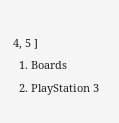4, 5 ]
  1. Boards
  2. PlayStation 3